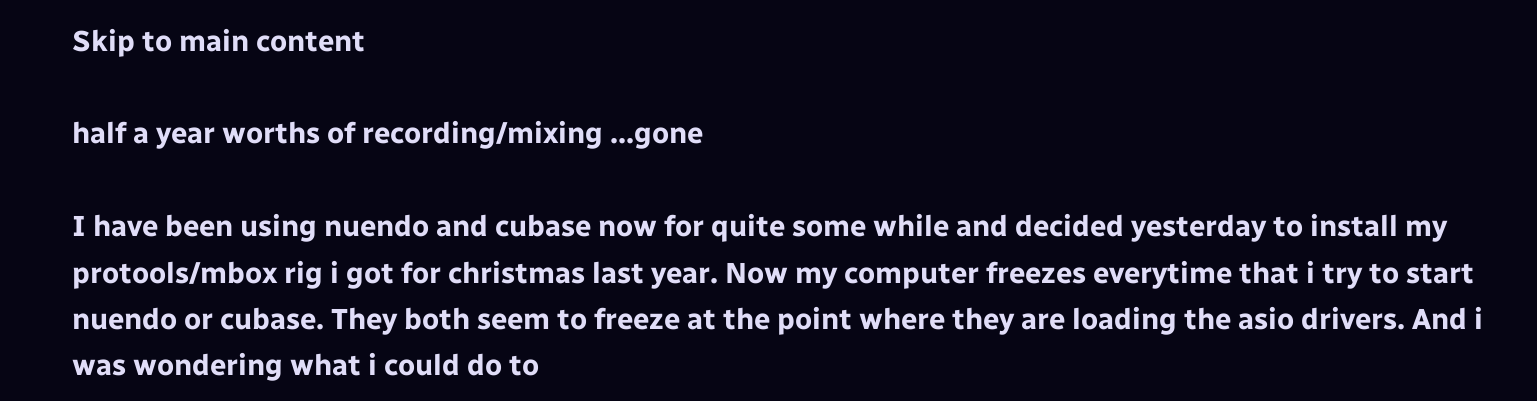Skip to main content

half a year worths of recording/mixing ...gone

I have been using nuendo and cubase now for quite some while and decided yesterday to install my protools/mbox rig i got for christmas last year. Now my computer freezes everytime that i try to start nuendo or cubase. They both seem to freeze at the point where they are loading the asio drivers. And i was wondering what i could do to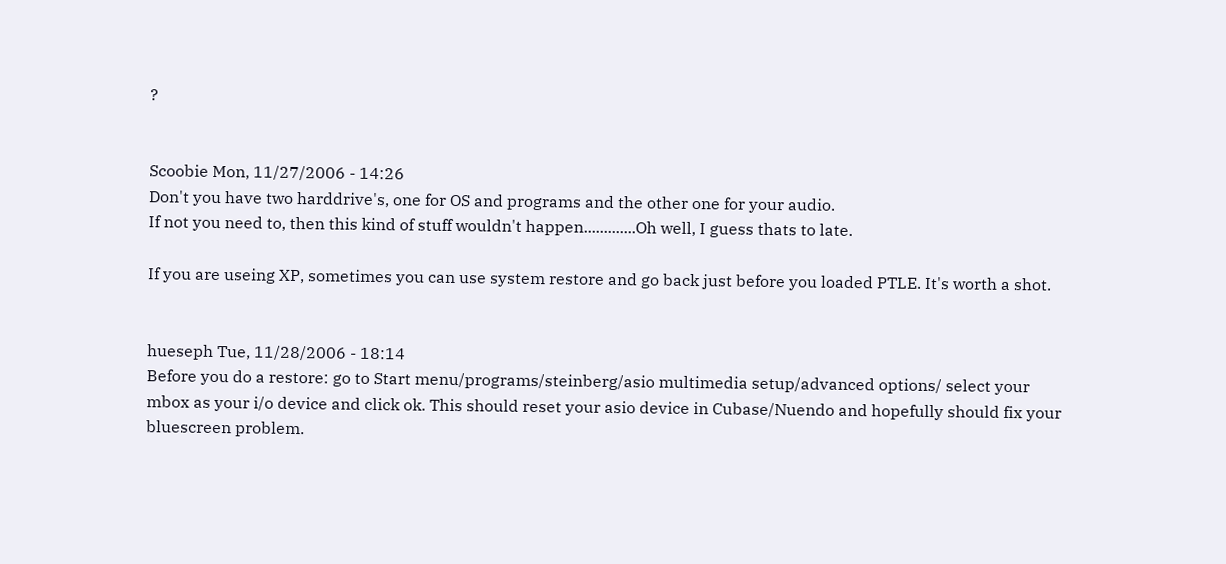?


Scoobie Mon, 11/27/2006 - 14:26
Don't you have two harddrive's, one for OS and programs and the other one for your audio.
If not you need to, then this kind of stuff wouldn't happen.............Oh well, I guess thats to late.

If you are useing XP, sometimes you can use system restore and go back just before you loaded PTLE. It's worth a shot.


hueseph Tue, 11/28/2006 - 18:14
Before you do a restore: go to Start menu/programs/steinberg/asio multimedia setup/advanced options/ select your mbox as your i/o device and click ok. This should reset your asio device in Cubase/Nuendo and hopefully should fix your bluescreen problem.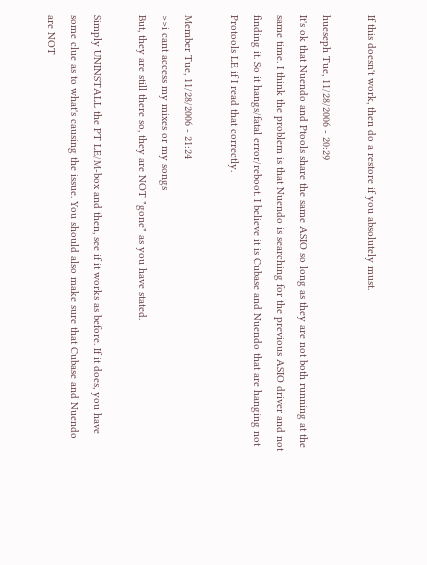If this doesn't work, then do a restore if you absolutely must.

hueseph Tue, 11/28/2006 - 20:29
It's ok that Nuendo and Ptools share the same ASIO so long as they are not both running at the same time. I think the problem is that Nuendo is searching for the previous ASIO driver and not finding it. So it hangs/fatal error/reboot. I believe it is Cubase and Nuendo that are hanging not Protools LE if I read that correctly.

Member Tue, 11/28/2006 - 21:24
>>i cant access my mixes or my songs
But, they are still there so, they are NOT "gone" as you have stated.

Simply UNINSTALL the PT LE/M-box and then, see if it works as before. If it does, you have some clue as to what's causing the issue. You should also make sure that Cubase and Nuendo are NOT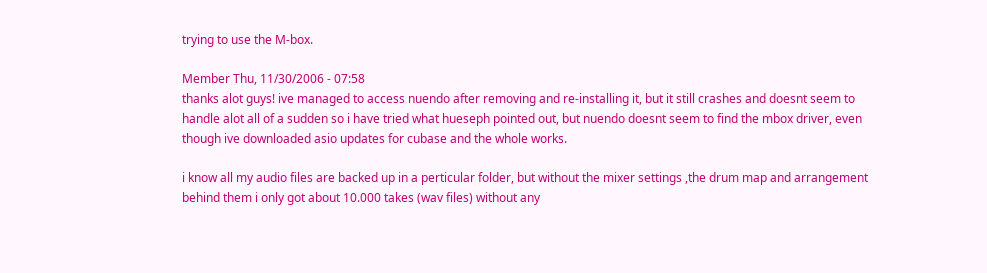trying to use the M-box.

Member Thu, 11/30/2006 - 07:58
thanks alot guys! ive managed to access nuendo after removing and re-installing it, but it still crashes and doesnt seem to handle alot all of a sudden so i have tried what hueseph pointed out, but nuendo doesnt seem to find the mbox driver, even though ive downloaded asio updates for cubase and the whole works.

i know all my audio files are backed up in a perticular folder, but without the mixer settings ,the drum map and arrangement behind them i only got about 10.000 takes (wav files) without any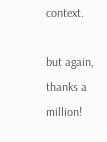context.

but again, thanks a million!